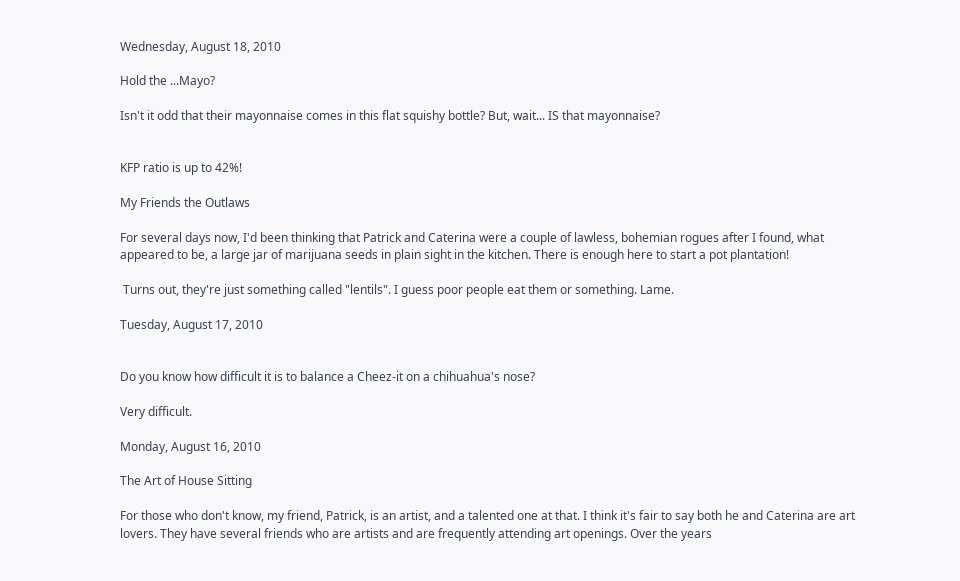Wednesday, August 18, 2010

Hold the ...Mayo?

Isn't it odd that their mayonnaise comes in this flat squishy bottle? But, wait... IS that mayonnaise?


KFP ratio is up to 42%!

My Friends the Outlaws

For several days now, I'd been thinking that Patrick and Caterina were a couple of lawless, bohemian rogues after I found, what appeared to be, a large jar of marijuana seeds in plain sight in the kitchen. There is enough here to start a pot plantation!

 Turns out, they're just something called "lentils". I guess poor people eat them or something. Lame.

Tuesday, August 17, 2010


Do you know how difficult it is to balance a Cheez-it on a chihuahua's nose?

Very difficult.

Monday, August 16, 2010

The Art of House Sitting

For those who don't know, my friend, Patrick, is an artist, and a talented one at that. I think it's fair to say both he and Caterina are art lovers. They have several friends who are artists and are frequently attending art openings. Over the years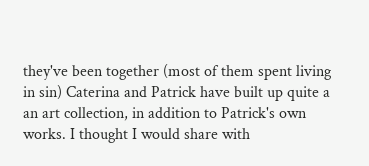they've been together (most of them spent living in sin) Caterina and Patrick have built up quite a an art collection, in addition to Patrick's own works. I thought I would share with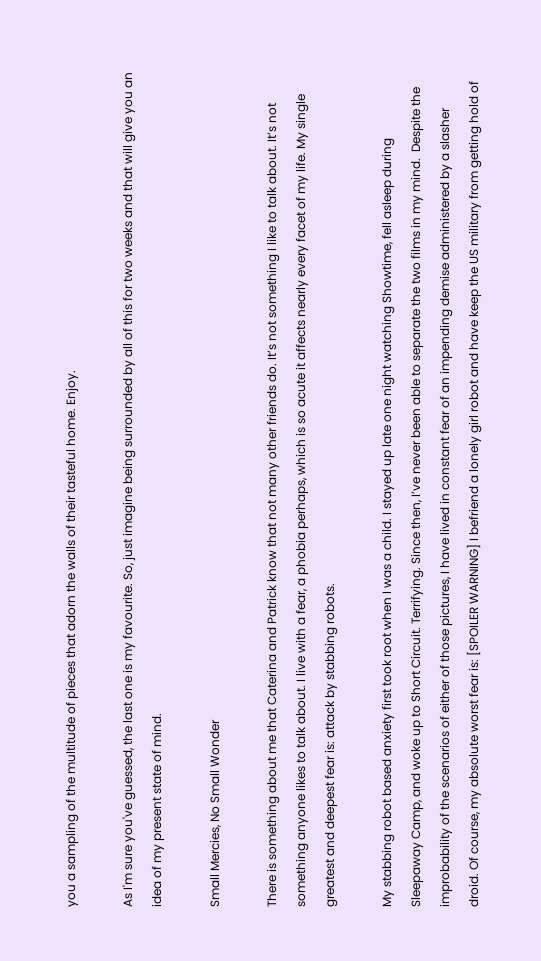you a sampling of the multitude of pieces that adorn the walls of their tasteful home. Enjoy.

As I'm sure you've guessed, the last one is my favourite. So, just imagine being surrounded by all of this for two weeks and that will give you an idea of my present state of mind.

Small Mercies, No Small Wonder

There is something about me that Caterina and Patrick know that not many other friends do. It’s not something I like to talk about. It’s not something anyone likes to talk about. I live with a fear, a phobia perhaps, which is so acute it affects nearly every facet of my life. My single greatest and deepest fear is: attack by stabbing robots.

My stabbing robot based anxiety first took root when I was a child. I stayed up late one night watching Showtime, fell asleep during Sleepaway Camp, and woke up to Short Circuit. Terrifying. Since then, I’ve never been able to separate the two films in my mind.  Despite the improbability of the scenarios of either of those pictures, I have lived in constant fear of an impending demise administered by a slasher droid. Of course, my absolute worst fear is: [SPOILER WARNING] I befriend a lonely girl robot and have keep the US military from getting hold of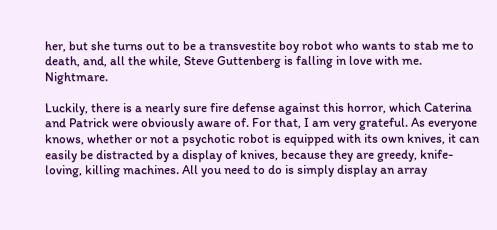her, but she turns out to be a transvestite boy robot who wants to stab me to death, and, all the while, Steve Guttenberg is falling in love with me. Nightmare.

Luckily, there is a nearly sure fire defense against this horror, which Caterina and Patrick were obviously aware of. For that, I am very grateful. As everyone knows, whether or not a psychotic robot is equipped with its own knives, it can easily be distracted by a display of knives, because they are greedy, knife-loving, killing machines. All you need to do is simply display an array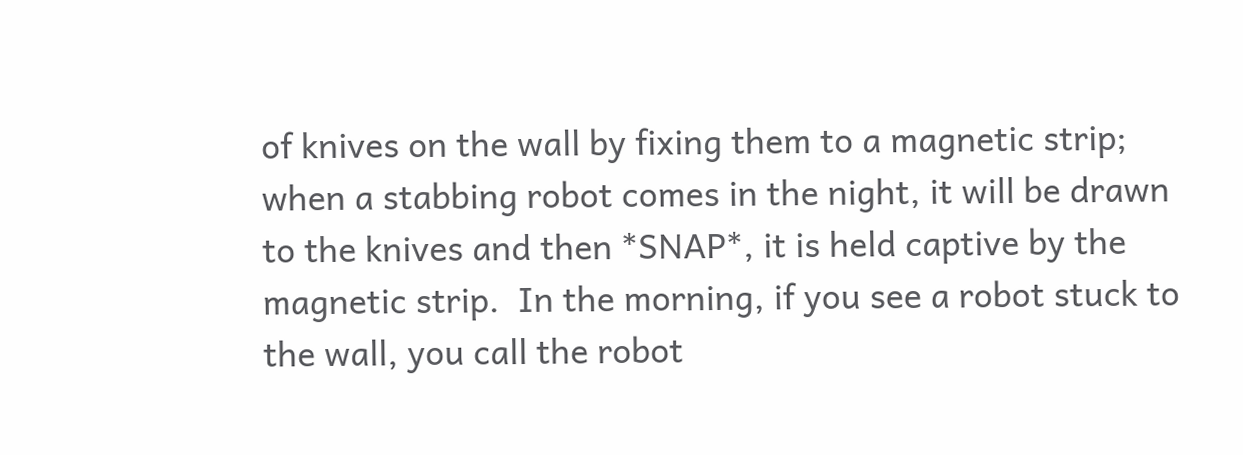of knives on the wall by fixing them to a magnetic strip; when a stabbing robot comes in the night, it will be drawn to the knives and then *SNAP*, it is held captive by the magnetic strip.  In the morning, if you see a robot stuck to the wall, you call the robot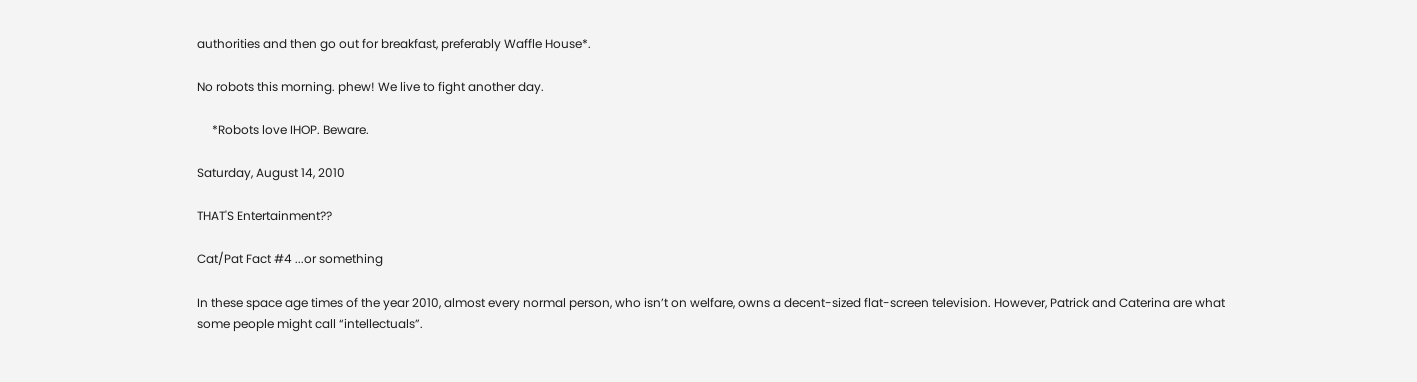authorities and then go out for breakfast, preferably Waffle House*.

No robots this morning. phew! We live to fight another day.

     *Robots love IHOP. Beware.

Saturday, August 14, 2010

THAT'S Entertainment??

Cat/Pat Fact #4 ...or something

In these space age times of the year 2010, almost every normal person, who isn’t on welfare, owns a decent-sized flat-screen television. However, Patrick and Caterina are what some people might call “intellectuals”.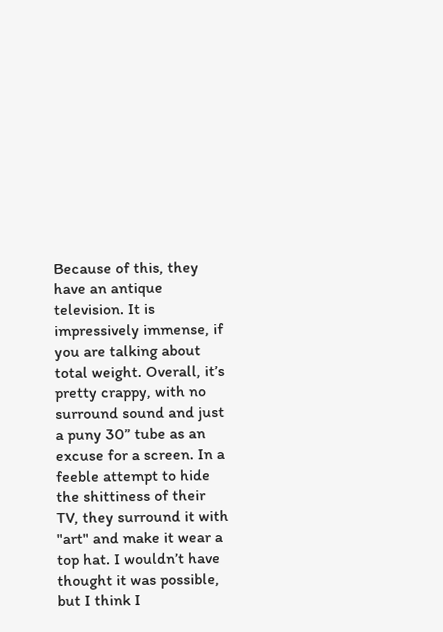Because of this, they have an antique television. It is impressively immense, if you are talking about total weight. Overall, it’s pretty crappy, with no surround sound and just a puny 30” tube as an excuse for a screen. In a feeble attempt to hide the shittiness of their TV, they surround it with "art" and make it wear a top hat. I wouldn’t have thought it was possible, but I think I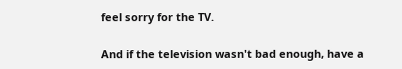feel sorry for the TV.

And if the television wasn't bad enough, have a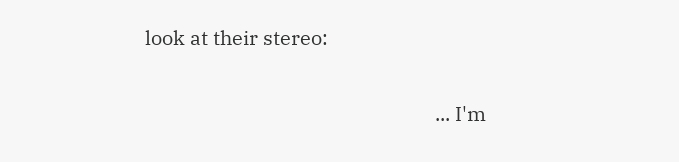look at their stereo:

                                                          ... I'm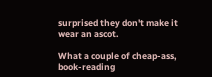surprised they don't make it wear an ascot.

What a couple of cheap-ass, book-reading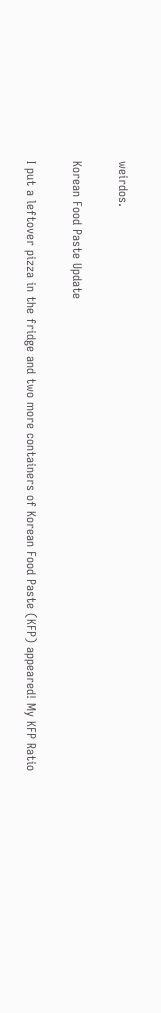weirdos.

Korean Food Paste Update

I put a leftover pizza in the fridge and two more containers of Korean Food Paste (KFP) appeared! My KFP Ratio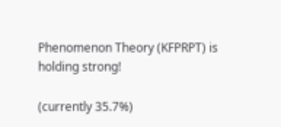Phenomenon Theory (KFPRPT) is holding strong!

(currently 35.7%)